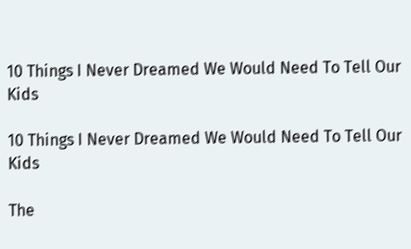10 Things I Never Dreamed We Would Need To Tell Our Kids

10 Things I Never Dreamed We Would Need To Tell Our Kids

The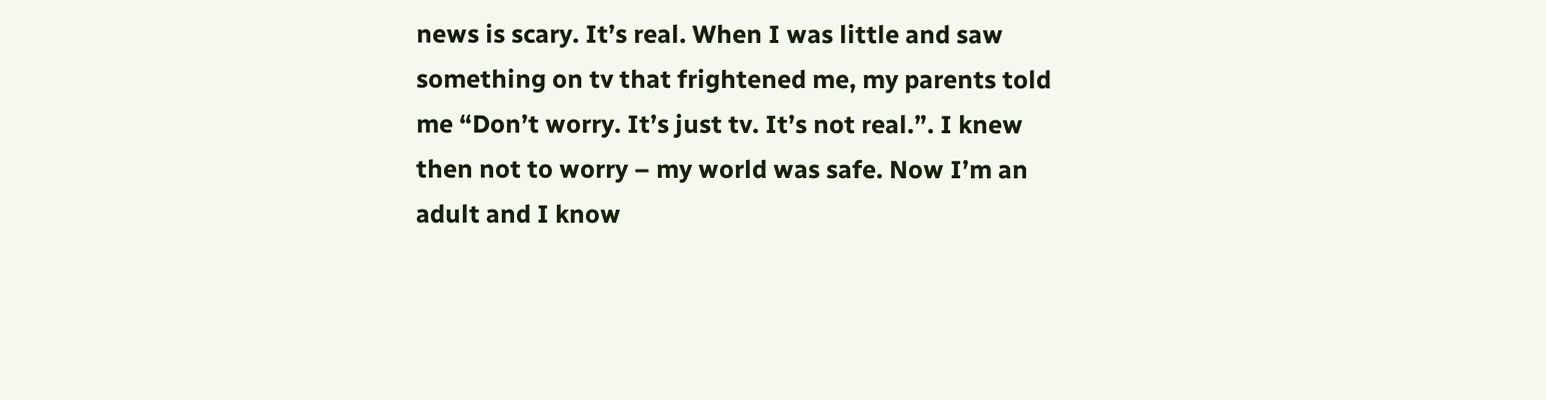news is scary. It’s real. When I was little and saw something on tv that frightened me, my parents told me “Don’t worry. It’s just tv. It’s not real.”. I knew then not to worry – my world was safe. Now I’m an adult and I know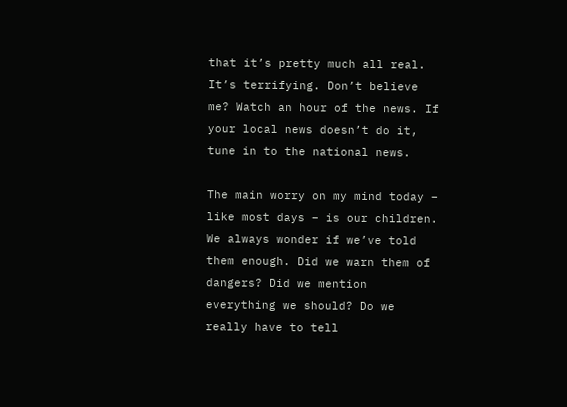that it’s pretty much all real. It’s terrifying. Don’t believe me? Watch an hour of the news. If your local news doesn’t do it, tune in to the national news.

The main worry on my mind today – like most days – is our children. We always wonder if we’ve told them enough. Did we warn them of dangers? Did we mention everything we should? Do we really have to tell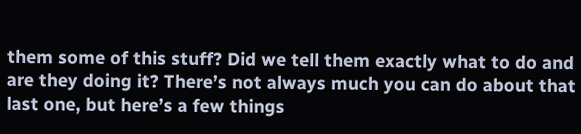them some of this stuff? Did we tell them exactly what to do and are they doing it? There’s not always much you can do about that last one, but here’s a few things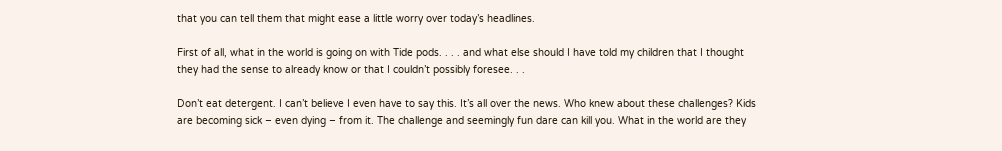that you can tell them that might ease a little worry over today’s headlines.

First of all, what in the world is going on with Tide pods. . . . and what else should I have told my children that I thought they had the sense to already know or that I couldn’t possibly foresee. . .

Don’t eat detergent. I can’t believe I even have to say this. It’s all over the news. Who knew about these challenges? Kids are becoming sick – even dying – from it. The challenge and seemingly fun dare can kill you. What in the world are they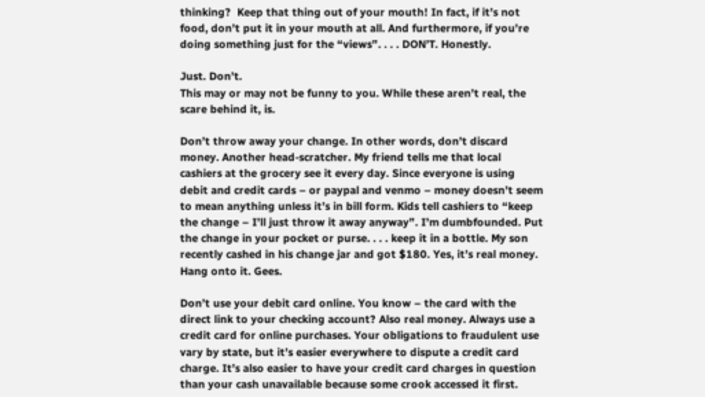thinking?  Keep that thing out of your mouth! In fact, if it’s not food, don’t put it in your mouth at all. And furthermore, if you’re doing something just for the “views”. . . . DON’T. Honestly.

Just. Don’t.
This may or may not be funny to you. While these aren’t real, the scare behind it, is.

Don’t throw away your change. In other words, don’t discard money. Another head-scratcher. My friend tells me that local cashiers at the grocery see it every day. Since everyone is using debit and credit cards – or paypal and venmo – money doesn’t seem to mean anything unless it’s in bill form. Kids tell cashiers to “keep the change – I’ll just throw it away anyway”. I’m dumbfounded. Put the change in your pocket or purse. . . . keep it in a bottle. My son recently cashed in his change jar and got $180. Yes, it’s real money.  Hang onto it. Gees.

Don’t use your debit card online. You know – the card with the direct link to your checking account? Also real money. Always use a credit card for online purchases. Your obligations to fraudulent use vary by state, but it’s easier everywhere to dispute a credit card charge. It’s also easier to have your credit card charges in question than your cash unavailable because some crook accessed it first.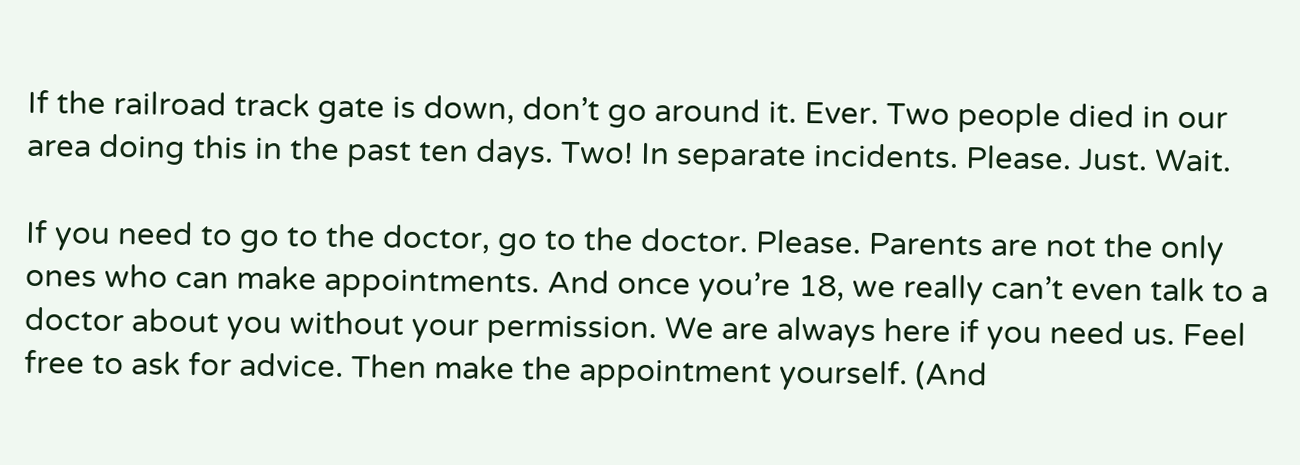If the railroad track gate is down, don’t go around it. Ever. Two people died in our area doing this in the past ten days. Two! In separate incidents. Please. Just. Wait.

If you need to go to the doctor, go to the doctor. Please. Parents are not the only ones who can make appointments. And once you’re 18, we really can’t even talk to a doctor about you without your permission. We are always here if you need us. Feel free to ask for advice. Then make the appointment yourself. (And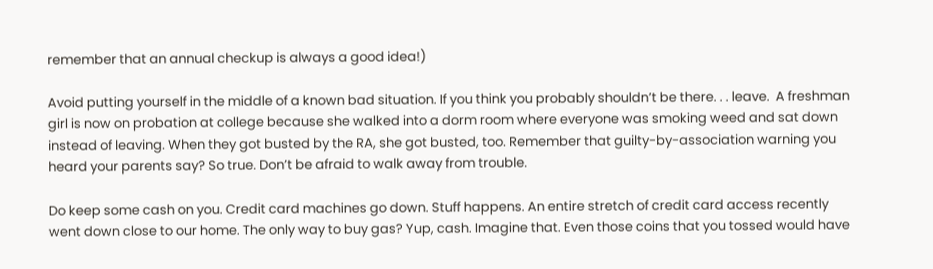remember that an annual checkup is always a good idea!)

Avoid putting yourself in the middle of a known bad situation. If you think you probably shouldn’t be there. . . leave.  A freshman girl is now on probation at college because she walked into a dorm room where everyone was smoking weed and sat down instead of leaving. When they got busted by the RA, she got busted, too. Remember that guilty-by-association warning you heard your parents say? So true. Don’t be afraid to walk away from trouble.

Do keep some cash on you. Credit card machines go down. Stuff happens. An entire stretch of credit card access recently went down close to our home. The only way to buy gas? Yup, cash. Imagine that. Even those coins that you tossed would have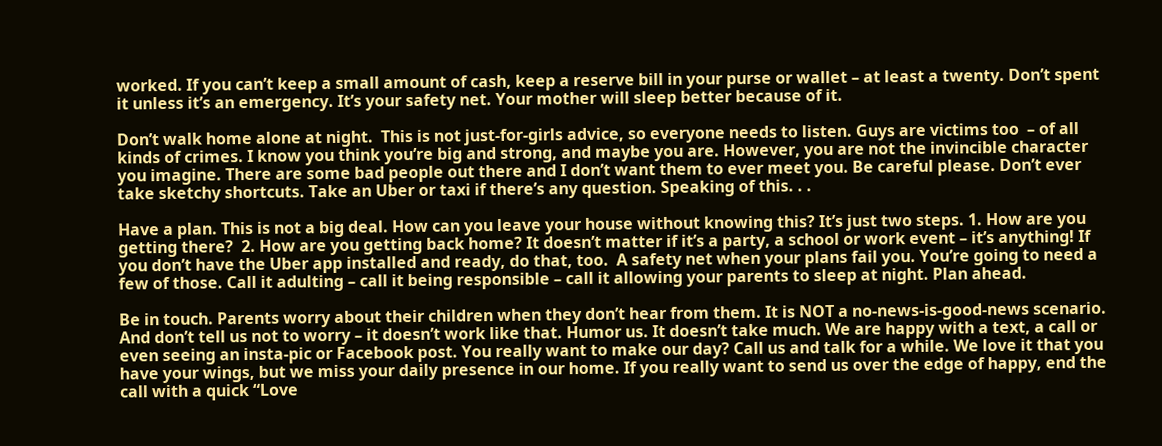worked. If you can’t keep a small amount of cash, keep a reserve bill in your purse or wallet – at least a twenty. Don’t spent it unless it’s an emergency. It’s your safety net. Your mother will sleep better because of it.

Don’t walk home alone at night.  This is not just-for-girls advice, so everyone needs to listen. Guys are victims too  – of all kinds of crimes. I know you think you’re big and strong, and maybe you are. However, you are not the invincible character you imagine. There are some bad people out there and I don’t want them to ever meet you. Be careful please. Don’t ever take sketchy shortcuts. Take an Uber or taxi if there’s any question. Speaking of this. . .

Have a plan. This is not a big deal. How can you leave your house without knowing this? It’s just two steps. 1. How are you getting there?  2. How are you getting back home? It doesn’t matter if it’s a party, a school or work event – it’s anything! If you don’t have the Uber app installed and ready, do that, too.  A safety net when your plans fail you. You’re going to need a few of those. Call it adulting – call it being responsible – call it allowing your parents to sleep at night. Plan ahead.

Be in touch. Parents worry about their children when they don’t hear from them. It is NOT a no-news-is-good-news scenario. And don’t tell us not to worry – it doesn’t work like that. Humor us. It doesn’t take much. We are happy with a text, a call or even seeing an insta-pic or Facebook post. You really want to make our day? Call us and talk for a while. We love it that you have your wings, but we miss your daily presence in our home. If you really want to send us over the edge of happy, end the call with a quick “Love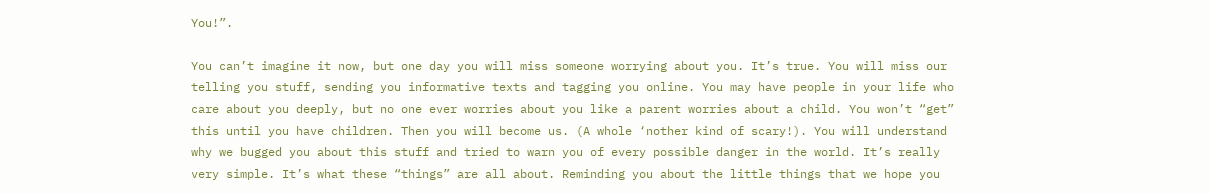You!”.

You can’t imagine it now, but one day you will miss someone worrying about you. It’s true. You will miss our telling you stuff, sending you informative texts and tagging you online. You may have people in your life who care about you deeply, but no one ever worries about you like a parent worries about a child. You won’t “get” this until you have children. Then you will become us. (A whole ‘nother kind of scary!). You will understand why we bugged you about this stuff and tried to warn you of every possible danger in the world. It’s really very simple. It’s what these “things” are all about. Reminding you about the little things that we hope you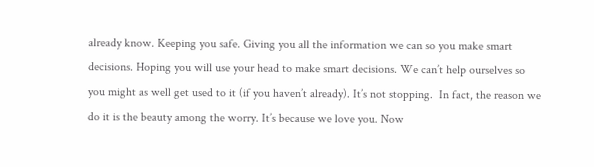already know. Keeping you safe. Giving you all the information we can so you make smart decisions. Hoping you will use your head to make smart decisions. We can’t help ourselves so you might as well get used to it (if you haven’t already). It’s not stopping.  In fact, the reason we do it is the beauty among the worry. It’s because we love you. Now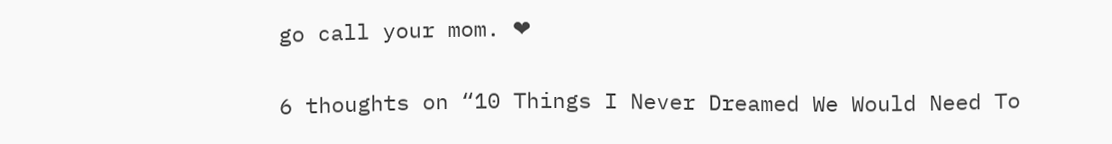go call your mom. ❤


6 thoughts on “10 Things I Never Dreamed We Would Need To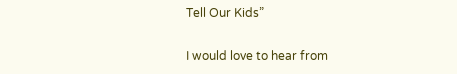Tell Our Kids”

I would love to hear from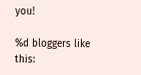you!

%d bloggers like this: